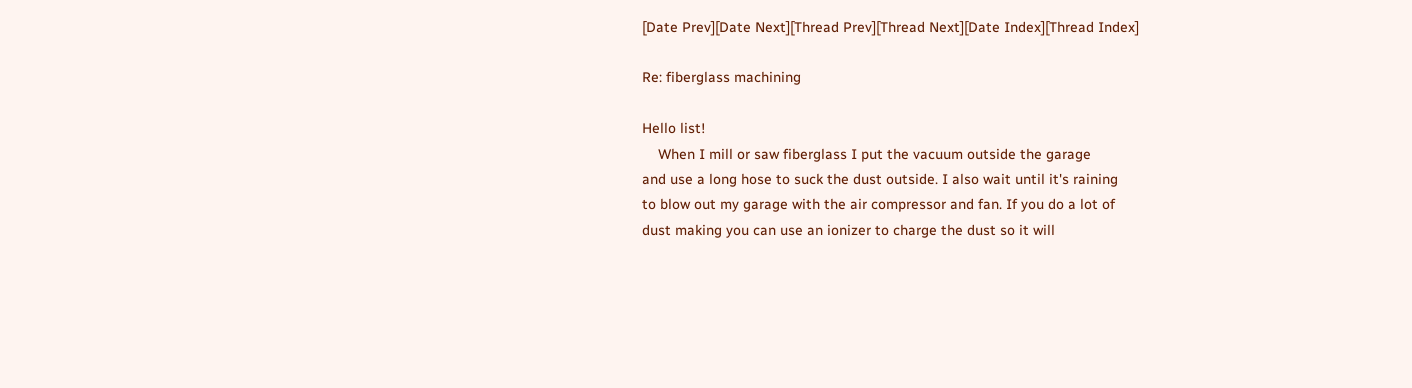[Date Prev][Date Next][Thread Prev][Thread Next][Date Index][Thread Index]

Re: fiberglass machining

Hello list!
    When I mill or saw fiberglass I put the vacuum outside the garage
and use a long hose to suck the dust outside. I also wait until it's raining
to blow out my garage with the air compressor and fan. If you do a lot of
dust making you can use an ionizer to charge the dust so it will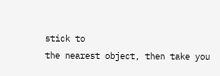stick to
the nearest object, then take you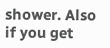shower. Also if you get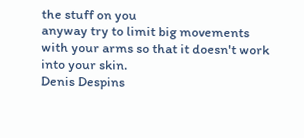the stuff on you
anyway try to limit big movements with your arms so that it doesn't work
into your skin.
Denis Despins